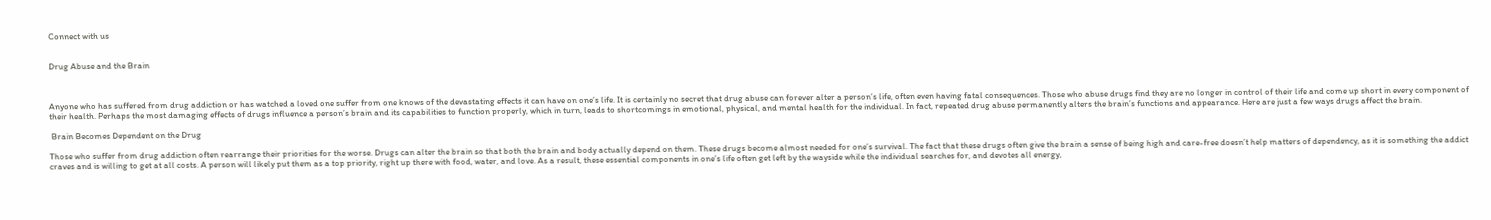Connect with us


Drug Abuse and the Brain



Anyone who has suffered from drug addiction or has watched a loved one suffer from one knows of the devastating effects it can have on one’s life. It is certainly no secret that drug abuse can forever alter a person’s life, often even having fatal consequences. Those who abuse drugs find they are no longer in control of their life and come up short in every component of their health. Perhaps the most damaging effects of drugs influence a person’s brain and its capabilities to function properly, which in turn, leads to shortcomings in emotional, physical, and mental health for the individual. In fact, repeated drug abuse permanently alters the brain’s functions and appearance. Here are just a few ways drugs affect the brain.

 Brain Becomes Dependent on the Drug

Those who suffer from drug addiction often rearrange their priorities for the worse. Drugs can alter the brain so that both the brain and body actually depend on them. These drugs become almost needed for one’s survival. The fact that these drugs often give the brain a sense of being high and care-free doesn’t help matters of dependency, as it is something the addict craves and is willing to get at all costs. A person will likely put them as a top priority, right up there with food, water, and love. As a result, these essential components in one’s life often get left by the wayside while the individual searches for, and devotes all energy,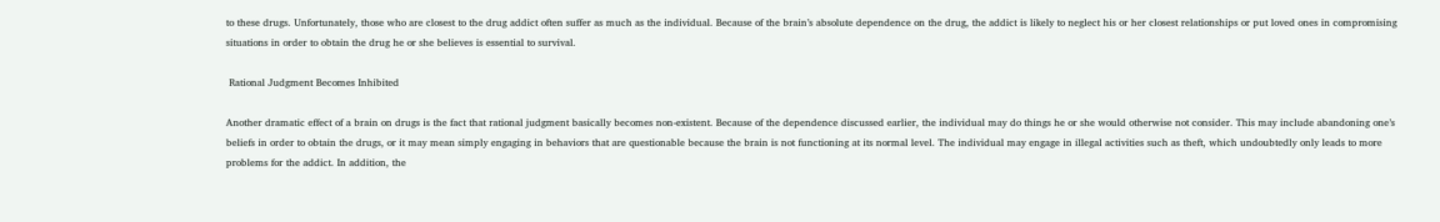to these drugs. Unfortunately, those who are closest to the drug addict often suffer as much as the individual. Because of the brain’s absolute dependence on the drug, the addict is likely to neglect his or her closest relationships or put loved ones in compromising situations in order to obtain the drug he or she believes is essential to survival.

 Rational Judgment Becomes Inhibited

Another dramatic effect of a brain on drugs is the fact that rational judgment basically becomes non-existent. Because of the dependence discussed earlier, the individual may do things he or she would otherwise not consider. This may include abandoning one’s beliefs in order to obtain the drugs, or it may mean simply engaging in behaviors that are questionable because the brain is not functioning at its normal level. The individual may engage in illegal activities such as theft, which undoubtedly only leads to more problems for the addict. In addition, the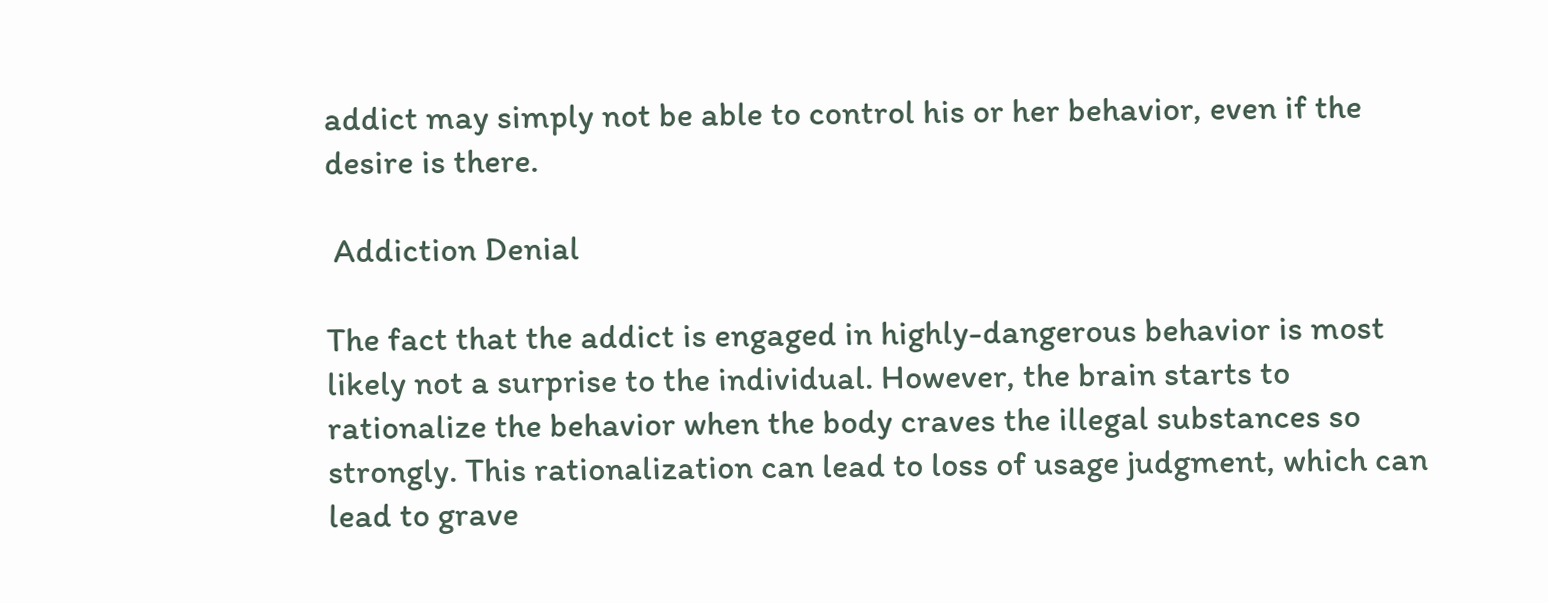addict may simply not be able to control his or her behavior, even if the desire is there.

 Addiction Denial

The fact that the addict is engaged in highly-dangerous behavior is most likely not a surprise to the individual. However, the brain starts to rationalize the behavior when the body craves the illegal substances so strongly. This rationalization can lead to loss of usage judgment, which can lead to grave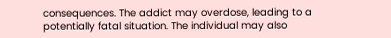consequences. The addict may overdose, leading to a potentially fatal situation. The individual may also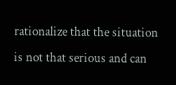rationalize that the situation is not that serious and can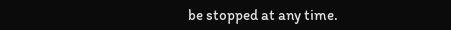be stopped at any time.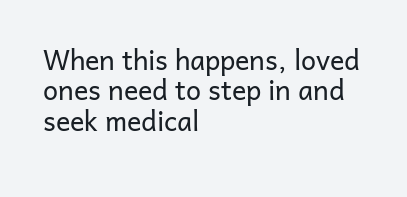When this happens, loved ones need to step in and seek medical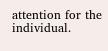attention for the individual.